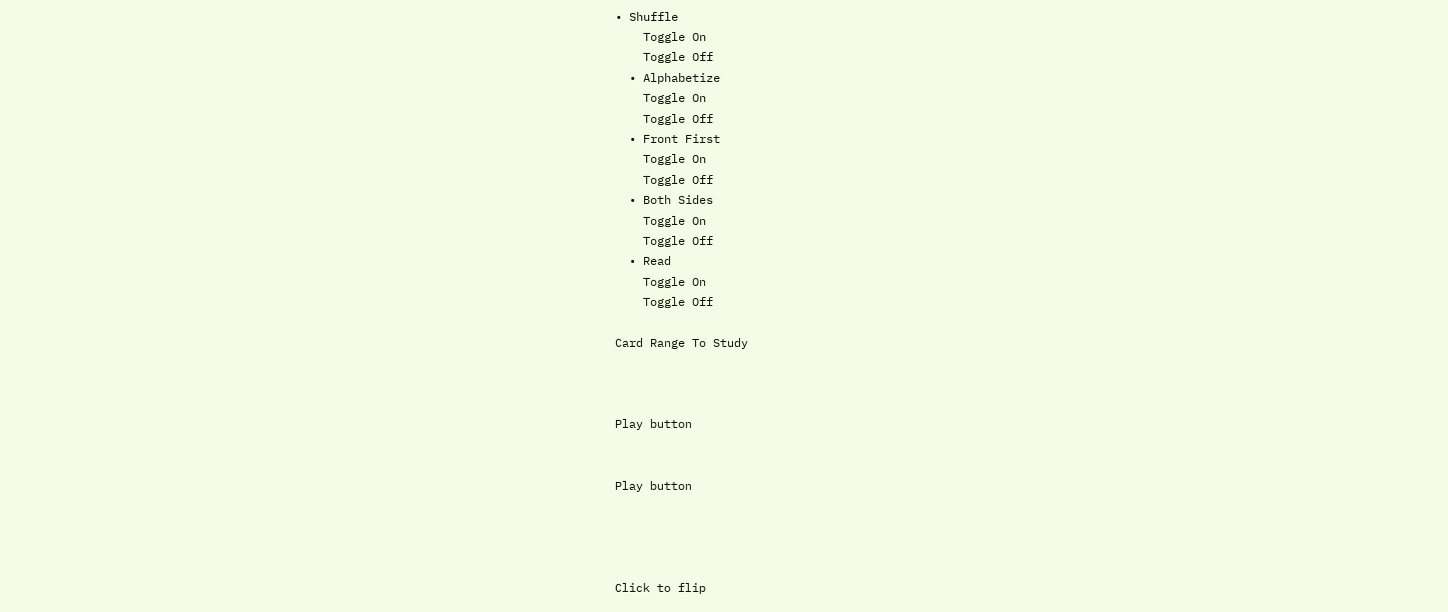• Shuffle
    Toggle On
    Toggle Off
  • Alphabetize
    Toggle On
    Toggle Off
  • Front First
    Toggle On
    Toggle Off
  • Both Sides
    Toggle On
    Toggle Off
  • Read
    Toggle On
    Toggle Off

Card Range To Study



Play button


Play button




Click to flip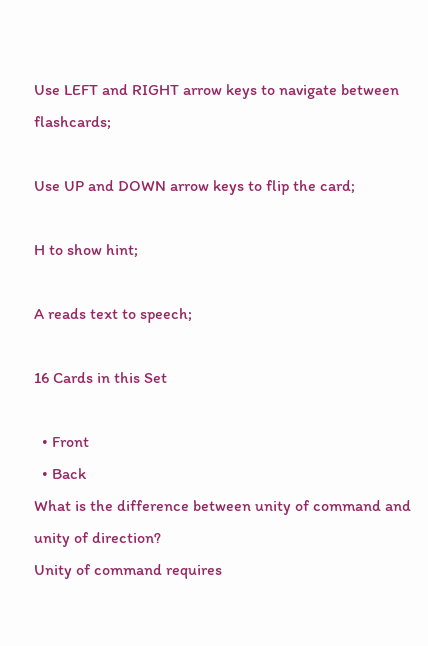Use LEFT and RIGHT arrow keys to navigate between flashcards;

Use UP and DOWN arrow keys to flip the card;

H to show hint;

A reads text to speech;

16 Cards in this Set

  • Front
  • Back
What is the difference between unity of command and unity of direction?
Unity of command requires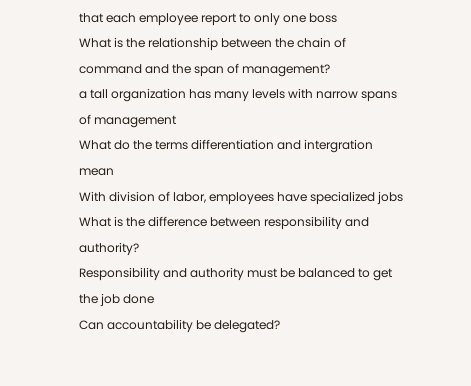that each employee report to only one boss
What is the relationship between the chain of command and the span of management?
a tall organization has many levels with narrow spans of management
What do the terms differentiation and intergration mean
With division of labor, employees have specialized jobs
What is the difference between responsibility and authority?
Responsibility and authority must be balanced to get the job done
Can accountability be delegated?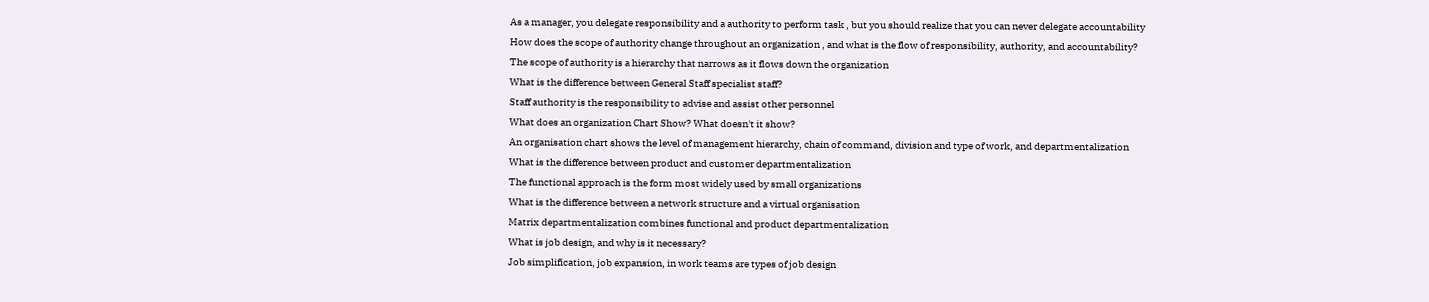As a manager, you delegate responsibility and a authority to perform task , but you should realize that you can never delegate accountability
How does the scope of authority change throughout an organization , and what is the flow of responsibility, authority, and accountability?
The scope of authority is a hierarchy that narrows as it flows down the organization
What is the difference between General Staff specialist staff?
Staff authority is the responsibility to advise and assist other personnel
What does an organization Chart Show? What doesn't it show?
An organisation chart shows the level of management hierarchy, chain of command, division and type of work, and departmentalization
What is the difference between product and customer departmentalization
The functional approach is the form most widely used by small organizations
What is the difference between a network structure and a virtual organisation
Matrix departmentalization combines functional and product departmentalization
What is job design, and why is it necessary?
Job simplification, job expansion, in work teams are types of job design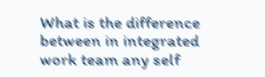What is the difference between in integrated work team any self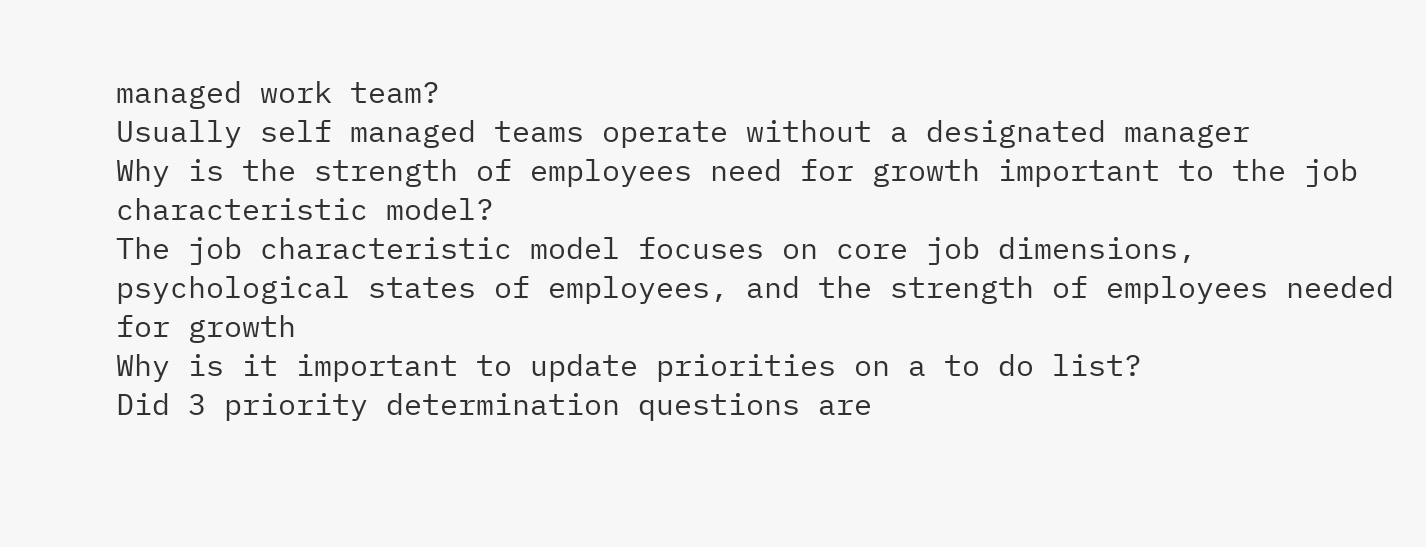managed work team?
Usually self managed teams operate without a designated manager
Why is the strength of employees need for growth important to the job characteristic model?
The job characteristic model focuses on core job dimensions, psychological states of employees, and the strength of employees needed for growth
Why is it important to update priorities on a to do list?
Did 3 priority determination questions are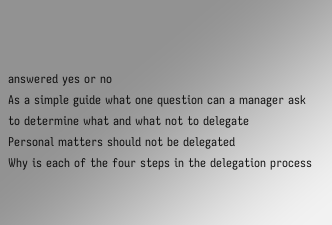answered yes or no
As a simple guide what one question can a manager ask to determine what and what not to delegate
Personal matters should not be delegated
Why is each of the four steps in the delegation process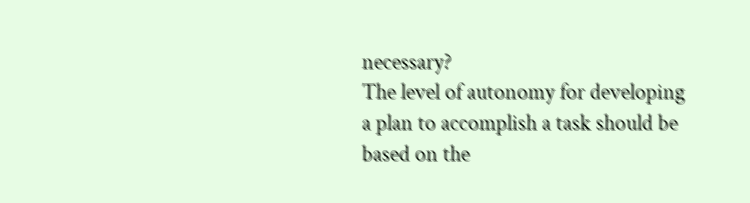necessary?
The level of autonomy for developing a plan to accomplish a task should be based on the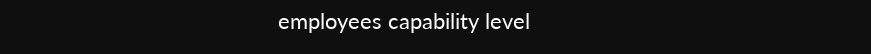employees capability level